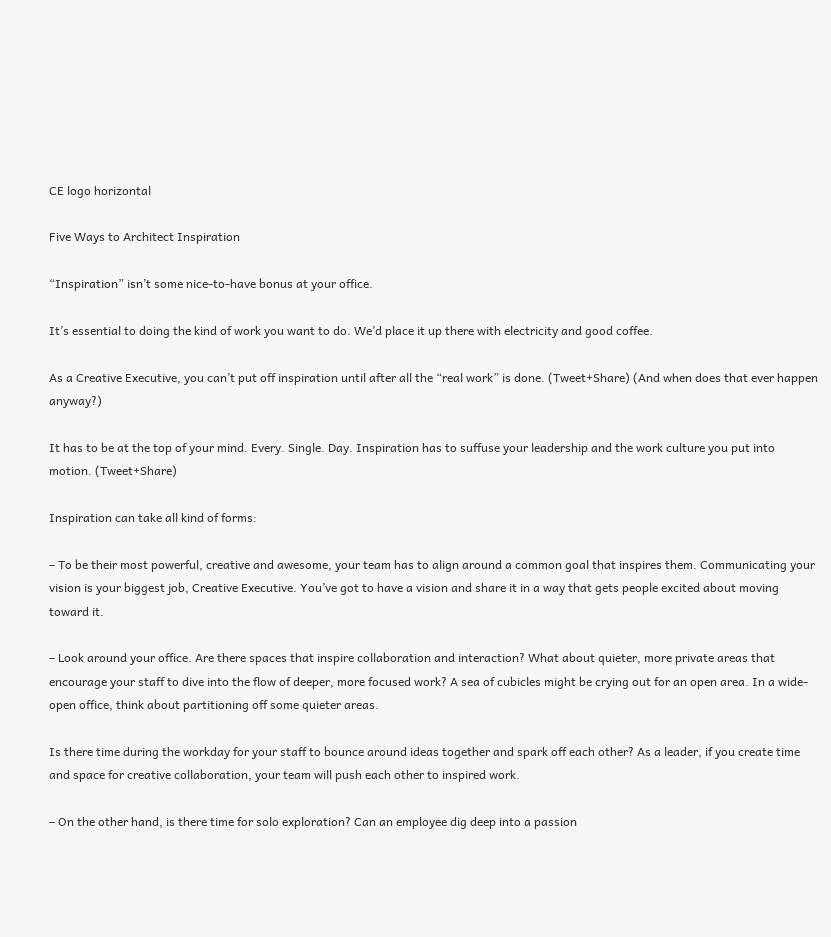CE logo horizontal

Five Ways to Architect Inspiration

“Inspiration” isn’t some nice-to-have bonus at your office.

It’s essential to doing the kind of work you want to do. We’d place it up there with electricity and good coffee.

As a Creative Executive, you can’t put off inspiration until after all the “real work” is done. (Tweet+Share) (And when does that ever happen anyway?)

It has to be at the top of your mind. Every. Single. Day. Inspiration has to suffuse your leadership and the work culture you put into motion. (Tweet+Share)

Inspiration can take all kind of forms:

– To be their most powerful, creative and awesome, your team has to align around a common goal that inspires them. Communicating your vision is your biggest job, Creative Executive. You’ve got to have a vision and share it in a way that gets people excited about moving toward it.

– Look around your office. Are there spaces that inspire collaboration and interaction? What about quieter, more private areas that encourage your staff to dive into the flow of deeper, more focused work? A sea of cubicles might be crying out for an open area. In a wide-open office, think about partitioning off some quieter areas.

Is there time during the workday for your staff to bounce around ideas together and spark off each other? As a leader, if you create time and space for creative collaboration, your team will push each other to inspired work.

– On the other hand, is there time for solo exploration? Can an employee dig deep into a passion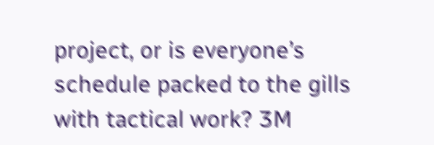project, or is everyone’s schedule packed to the gills with tactical work? 3M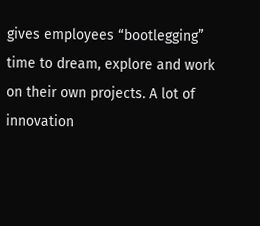gives employees “bootlegging” time to dream, explore and work on their own projects. A lot of innovation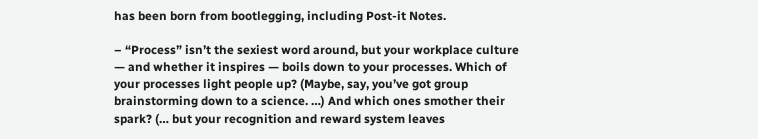has been born from bootlegging, including Post-it Notes.

– “Process” isn’t the sexiest word around, but your workplace culture — and whether it inspires — boils down to your processes. Which of your processes light people up? (Maybe, say, you’ve got group brainstorming down to a science. …) And which ones smother their spark? (… but your recognition and reward system leaves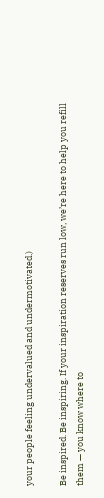your people feeling undervalued and undermotivated.)

Be inspired. Be inspiring. If your inspiration reserves run low, we’re here to help you refill them — you know where to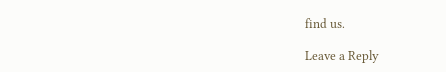find us.

Leave a Reply